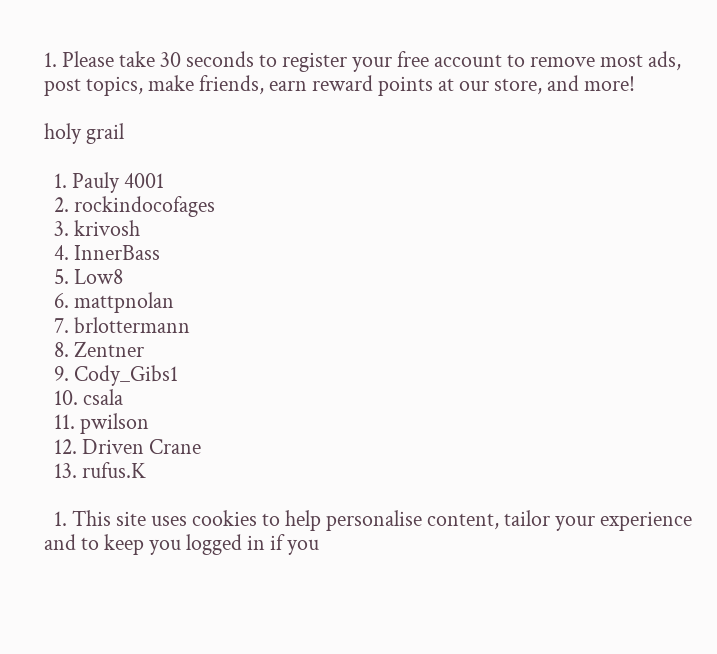1. Please take 30 seconds to register your free account to remove most ads, post topics, make friends, earn reward points at our store, and more!

holy grail

  1. Pauly 4001
  2. rockindocofages
  3. krivosh
  4. InnerBass
  5. Low8
  6. mattpnolan
  7. brlottermann
  8. Zentner
  9. Cody_Gibs1
  10. csala
  11. pwilson
  12. Driven Crane
  13. rufus.K

  1. This site uses cookies to help personalise content, tailor your experience and to keep you logged in if you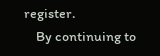register.
    By continuing to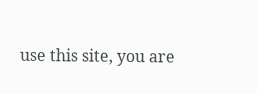use this site, you are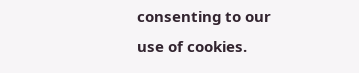consenting to our use of cookies.